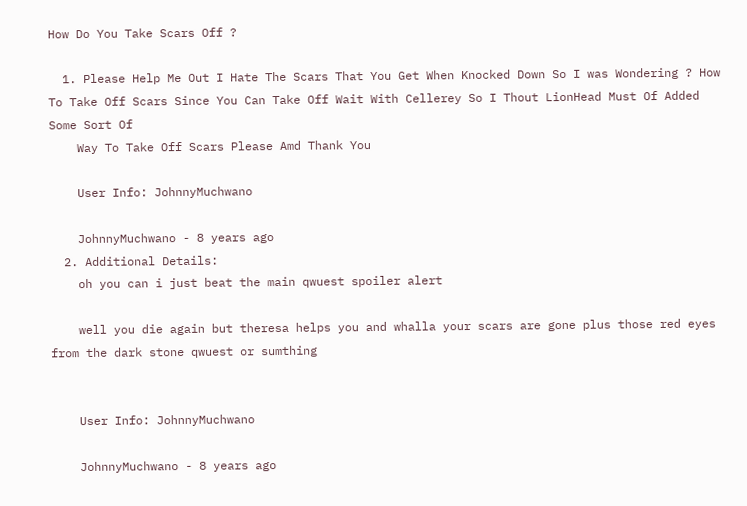How Do You Take Scars Off ?

  1. Please Help Me Out I Hate The Scars That You Get When Knocked Down So I was Wondering ? How To Take Off Scars Since You Can Take Off Wait With Cellerey So I Thout LionHead Must Of Added Some Sort Of
    Way To Take Off Scars Please Amd Thank You

    User Info: JohnnyMuchwano

    JohnnyMuchwano - 8 years ago
  2. Additional Details:
    oh you can i just beat the main qwuest spoiler alert

    well you die again but theresa helps you and whalla your scars are gone plus those red eyes from the dark stone qwuest or sumthing


    User Info: JohnnyMuchwano

    JohnnyMuchwano - 8 years ago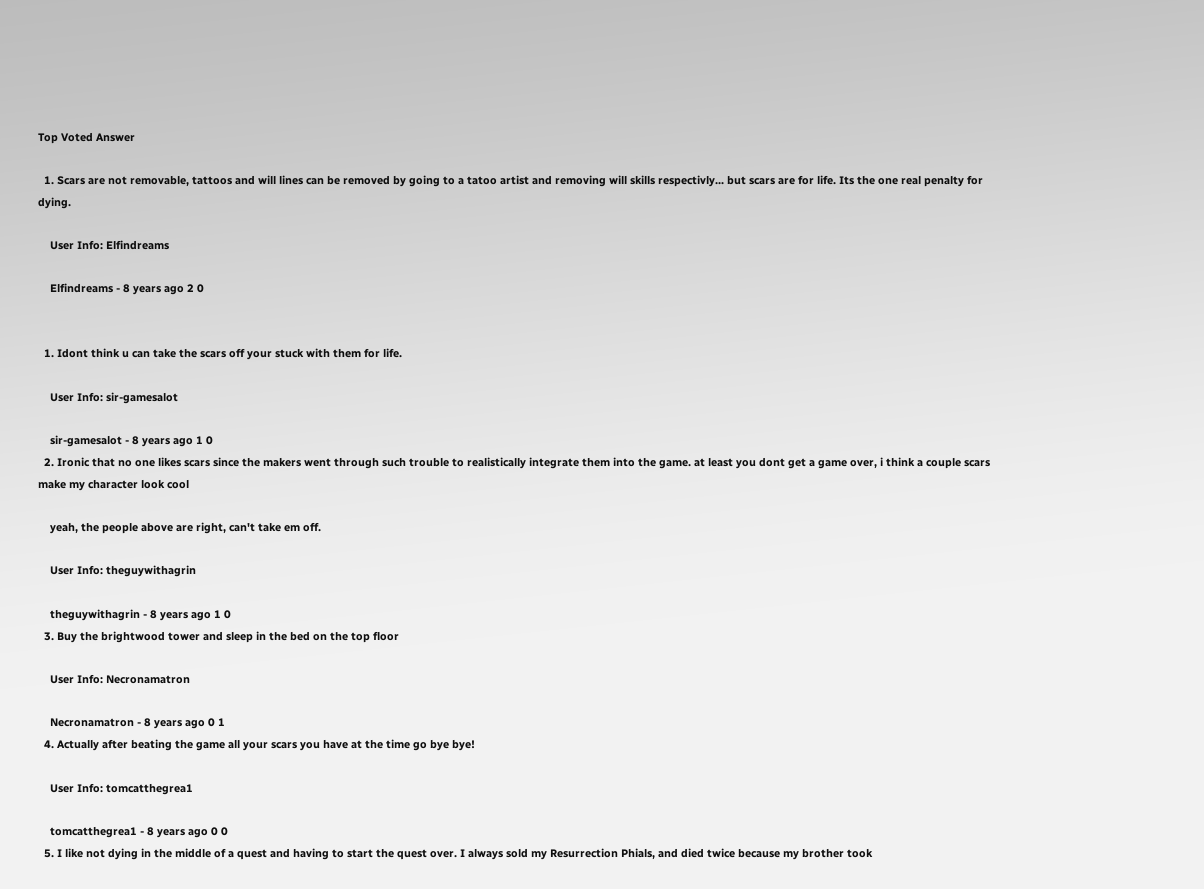Top Voted Answer

  1. Scars are not removable, tattoos and will lines can be removed by going to a tatoo artist and removing will skills respectivly... but scars are for life. Its the one real penalty for dying.

    User Info: Elfindreams

    Elfindreams - 8 years ago 2 0


  1. Idont think u can take the scars off your stuck with them for life.

    User Info: sir-gamesalot

    sir-gamesalot - 8 years ago 1 0
  2. Ironic that no one likes scars since the makers went through such trouble to realistically integrate them into the game. at least you dont get a game over, i think a couple scars make my character look cool

    yeah, the people above are right, can't take em off.

    User Info: theguywithagrin

    theguywithagrin - 8 years ago 1 0
  3. Buy the brightwood tower and sleep in the bed on the top floor

    User Info: Necronamatron

    Necronamatron - 8 years ago 0 1
  4. Actually after beating the game all your scars you have at the time go bye bye!

    User Info: tomcatthegrea1

    tomcatthegrea1 - 8 years ago 0 0
  5. I like not dying in the middle of a quest and having to start the quest over. I always sold my Resurrection Phials, and died twice because my brother took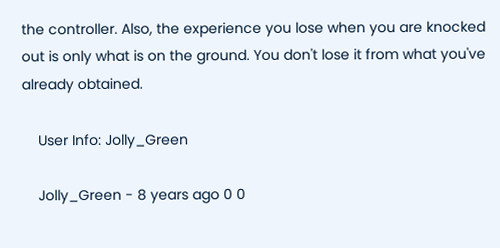the controller. Also, the experience you lose when you are knocked out is only what is on the ground. You don't lose it from what you've already obtained.

    User Info: Jolly_Green

    Jolly_Green - 8 years ago 0 0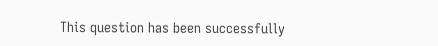This question has been successfully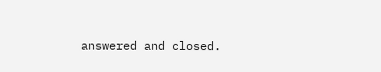answered and closed.